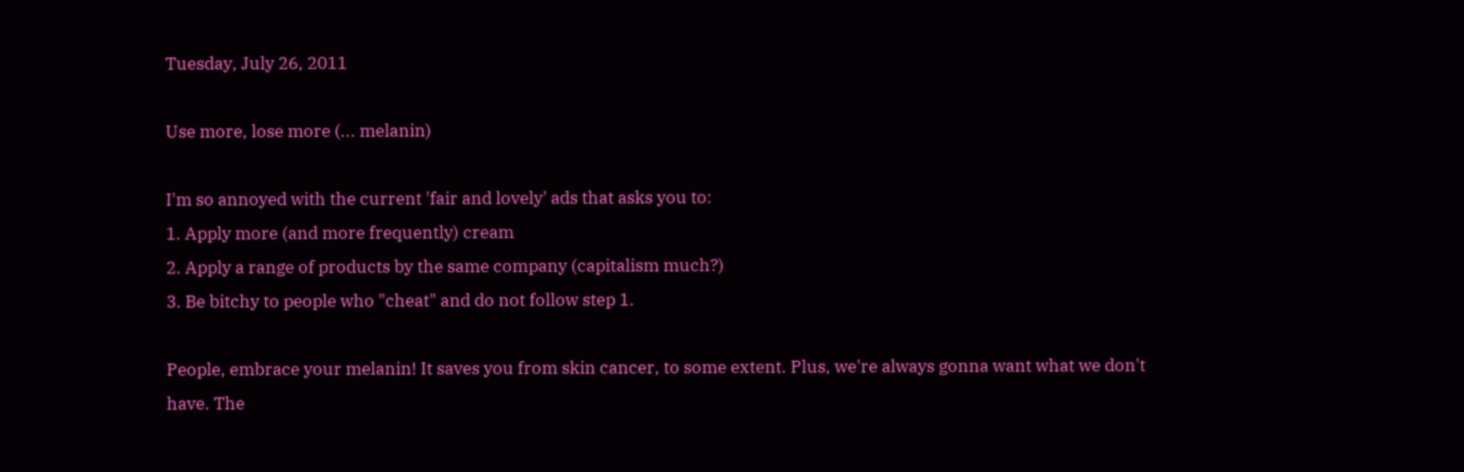Tuesday, July 26, 2011

Use more, lose more (... melanin)

I'm so annoyed with the current 'fair and lovely' ads that asks you to:
1. Apply more (and more frequently) cream
2. Apply a range of products by the same company (capitalism much?)
3. Be bitchy to people who "cheat" and do not follow step 1.

People, embrace your melanin! It saves you from skin cancer, to some extent. Plus, we're always gonna want what we don't have. The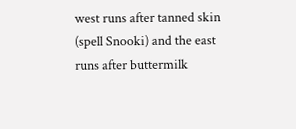west runs after tanned skin (spell Snooki) and the east runs after buttermilk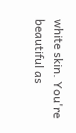white skin. You're beautiful as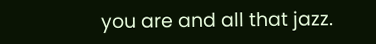you are and all that jazz.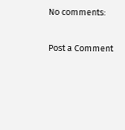No comments:

Post a Comment